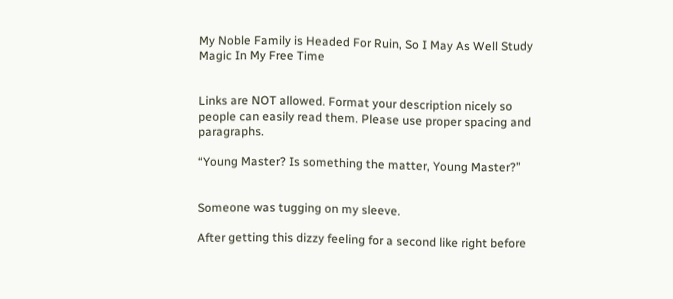My Noble Family is Headed For Ruin, So I May As Well Study Magic In My Free Time


Links are NOT allowed. Format your description nicely so people can easily read them. Please use proper spacing and paragraphs.

“Young Master? Is something the matter, Young Master?”


Someone was tugging on my sleeve.

After getting this dizzy feeling for a second like right before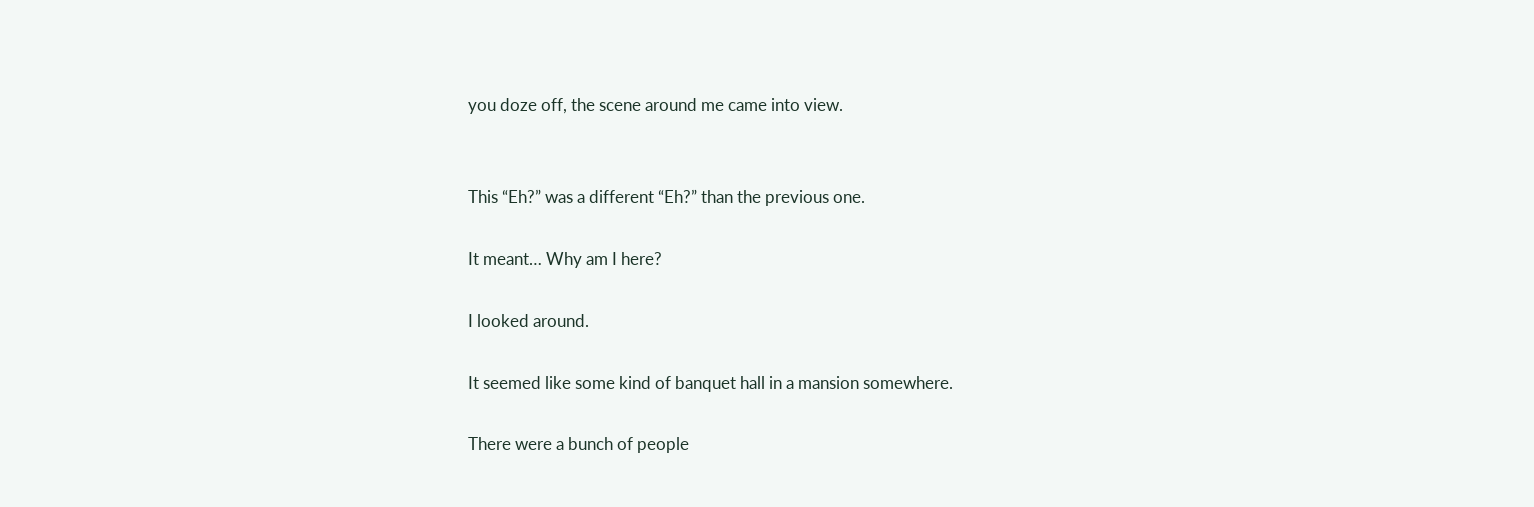you doze off, the scene around me came into view.


This “Eh?” was a different “Eh?” than the previous one.

It meant… Why am I here?

I looked around.

It seemed like some kind of banquet hall in a mansion somewhere.

There were a bunch of people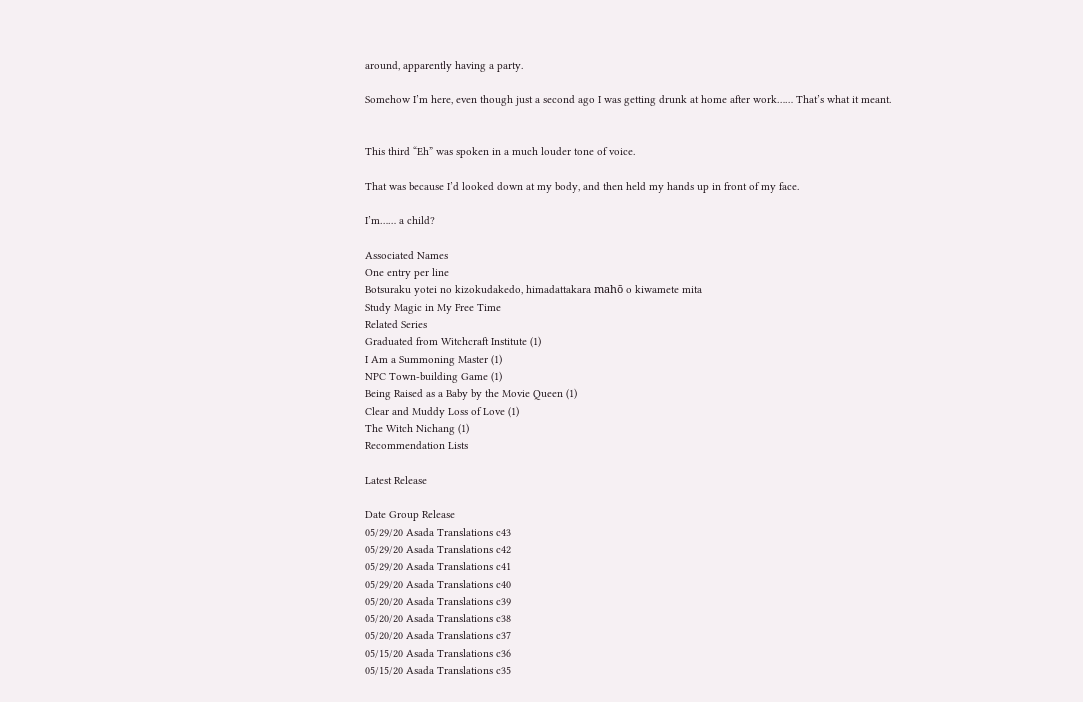around, apparently having a party.

Somehow I’m here, even though just a second ago I was getting drunk at home after work…… That’s what it meant.


This third “Eh” was spoken in a much louder tone of voice.

That was because I’d looked down at my body, and then held my hands up in front of my face.

I’m…… a child?

Associated Names
One entry per line
Botsuraku yotei no kizokudakedo, himadattakara mahō o kiwamete mita
Study Magic in My Free Time
Related Series
Graduated from Witchcraft Institute (1)
I Am a Summoning Master (1)
NPC Town-building Game (1)
Being Raised as a Baby by the Movie Queen (1)
Clear and Muddy Loss of Love (1)
The Witch Nichang (1)
Recommendation Lists

Latest Release

Date Group Release
05/29/20 Asada Translations c43
05/29/20 Asada Translations c42
05/29/20 Asada Translations c41
05/29/20 Asada Translations c40
05/20/20 Asada Translations c39
05/20/20 Asada Translations c38
05/20/20 Asada Translations c37
05/15/20 Asada Translations c36
05/15/20 Asada Translations c35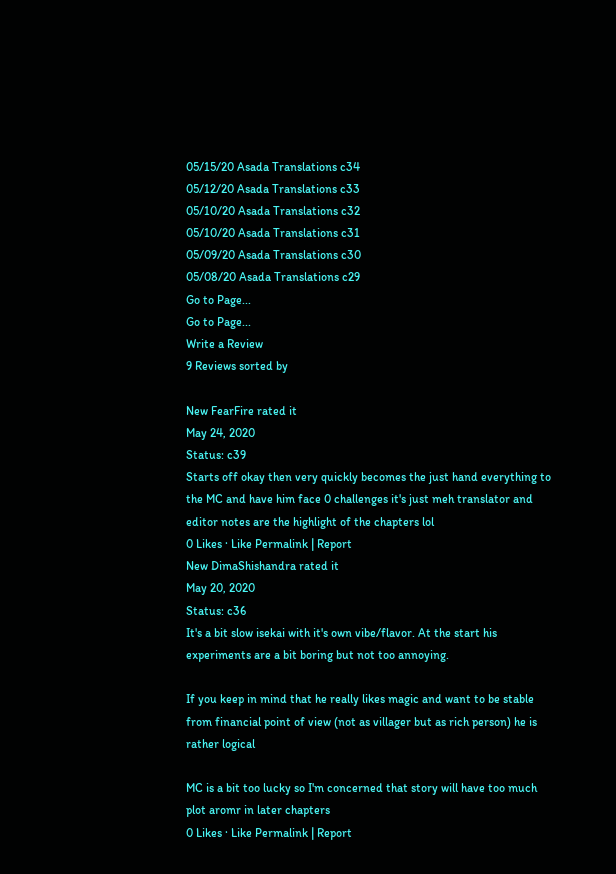05/15/20 Asada Translations c34
05/12/20 Asada Translations c33
05/10/20 Asada Translations c32
05/10/20 Asada Translations c31
05/09/20 Asada Translations c30
05/08/20 Asada Translations c29
Go to Page...
Go to Page...
Write a Review
9 Reviews sorted by

New FearFire rated it
May 24, 2020
Status: c39
Starts off okay then very quickly becomes the just hand everything to the MC and have him face 0 challenges it's just meh translator and editor notes are the highlight of the chapters lol
0 Likes · Like Permalink | Report
New DimaShishandra rated it
May 20, 2020
Status: c36
It's a bit slow isekai with it's own vibe/flavor. At the start his experiments are a bit boring but not too annoying.

If you keep in mind that he really likes magic and want to be stable from financial point of view (not as villager but as rich person) he is rather logical

MC is a bit too lucky so I'm concerned that story will have too much plot aromr in later chapters
0 Likes · Like Permalink | Report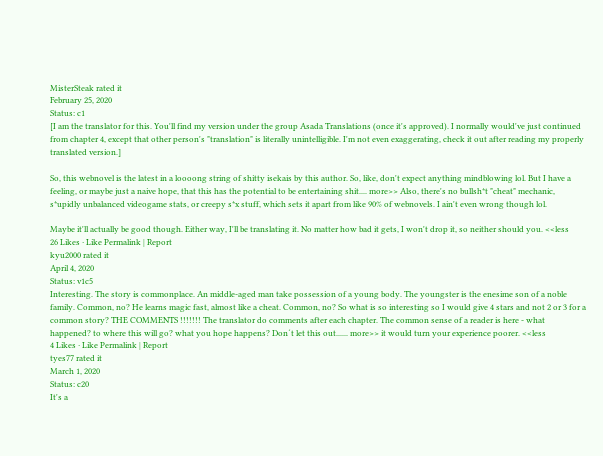MisterSteak rated it
February 25, 2020
Status: c1
[I am the translator for this. You'll find my version under the group Asada Translations (once it's approved). I normally would've just continued from chapter 4, except that other person's "translation" is literally unintelligible. I'm not even exaggerating, check it out after reading my properly translated version.]

So, this webnovel is the latest in a loooong string of shitty isekais by this author. So, like, don't expect anything mindblowing lol. But I have a feeling, or maybe just a naive hope, that this has the potential to be entertaining shit.... more>> Also, there's no bullsh*t "cheat" mechanic, s*upidly unbalanced videogame stats, or creepy s*x stuff, which sets it apart from like 90% of webnovels. I ain't even wrong though lol.

Maybe it'll actually be good though. Either way, I'll be translating it. No matter how bad it gets, I won't drop it, so neither should you. <<less
26 Likes · Like Permalink | Report
kyu2000 rated it
April 4, 2020
Status: v1c5
Interesting. The story is commonplace. An middle-aged man take possession of a young body. The youngster is the enesime son of a noble family. Common, no? He learns magic fast, almost like a cheat. Common, no? So what is so interesting so I would give 4 stars and not 2 or 3 for a common story? THE COMMENTS !!!!!!! The translator do comments after each chapter. The common sense of a reader is here - what happened? to where this will go? what you hope happens? Don´t let this out...... more>> it would turn your experience poorer. <<less
4 Likes · Like Permalink | Report
tyes77 rated it
March 1, 2020
Status: c20
It's a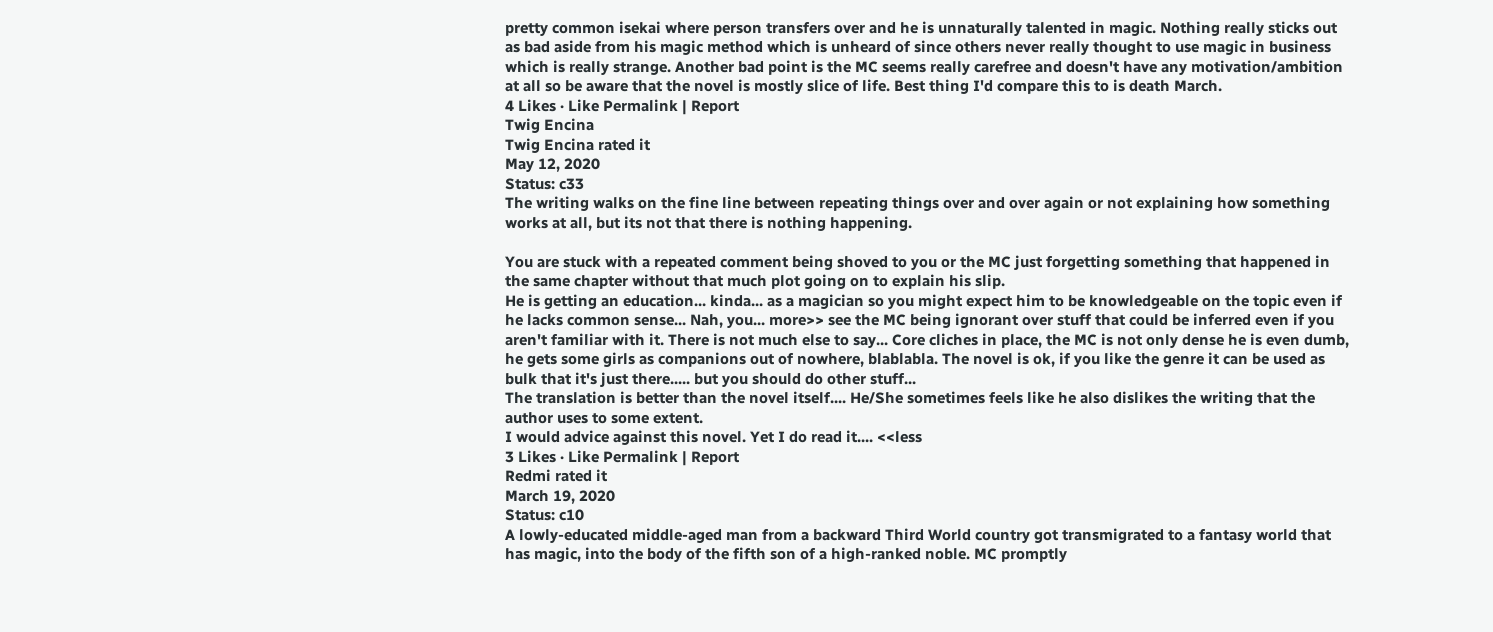pretty common isekai where person transfers over and he is unnaturally talented in magic. Nothing really sticks out as bad aside from his magic method which is unheard of since others never really thought to use magic in business which is really strange. Another bad point is the MC seems really carefree and doesn't have any motivation/ambition at all so be aware that the novel is mostly slice of life. Best thing I'd compare this to is death March.
4 Likes · Like Permalink | Report
Twig Encina
Twig Encina rated it
May 12, 2020
Status: c33
The writing walks on the fine line between repeating things over and over again or not explaining how something works at all, but its not that there is nothing happening.

You are stuck with a repeated comment being shoved to you or the MC just forgetting something that happened in the same chapter without that much plot going on to explain his slip.
He is getting an education... kinda... as a magician so you might expect him to be knowledgeable on the topic even if he lacks common sense... Nah, you... more>> see the MC being ignorant over stuff that could be inferred even if you aren't familiar with it. There is not much else to say... Core cliches in place, the MC is not only dense he is even dumb, he gets some girls as companions out of nowhere, blablabla. The novel is ok, if you like the genre it can be used as bulk that it's just there..... but you should do other stuff...
The translation is better than the novel itself.... He/She sometimes feels like he also dislikes the writing that the author uses to some extent.
I would advice against this novel. Yet I do read it.... <<less
3 Likes · Like Permalink | Report
Redmi rated it
March 19, 2020
Status: c10
A lowly-educated middle-aged man from a backward Third World country got transmigrated to a fantasy world that has magic, into the body of the fifth son of a high-ranked noble. MC promptly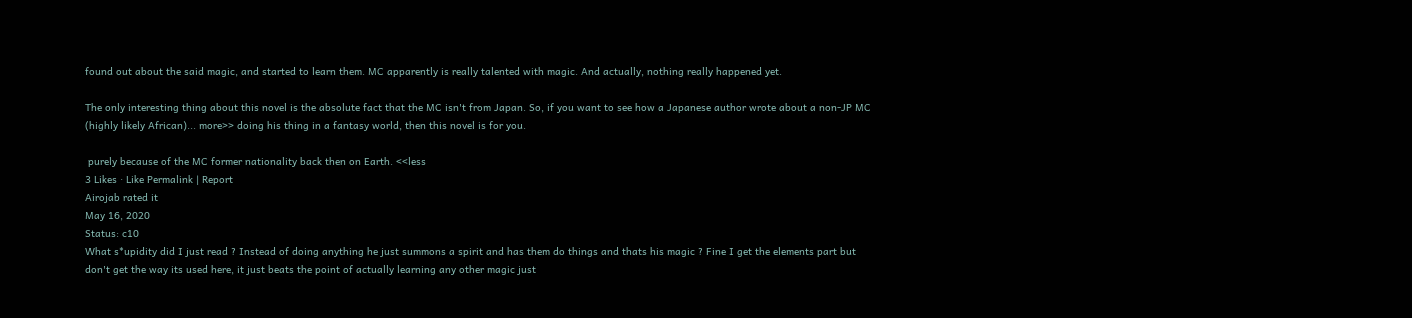found out about the said magic, and started to learn them. MC apparently is really talented with magic. And actually, nothing really happened yet.

The only interesting thing about this novel is the absolute fact that the MC isn't from Japan. So, if you want to see how a Japanese author wrote about a non-JP MC (highly likely African)... more>> doing his thing in a fantasy world, then this novel is for you.

 purely because of the MC former nationality back then on Earth. <<less
3 Likes · Like Permalink | Report
Airojab rated it
May 16, 2020
Status: c10
What s*upidity did I just read ? Instead of doing anything he just summons a spirit and has them do things and thats his magic ? Fine I get the elements part but don't get the way its used here, it just beats the point of actually learning any other magic just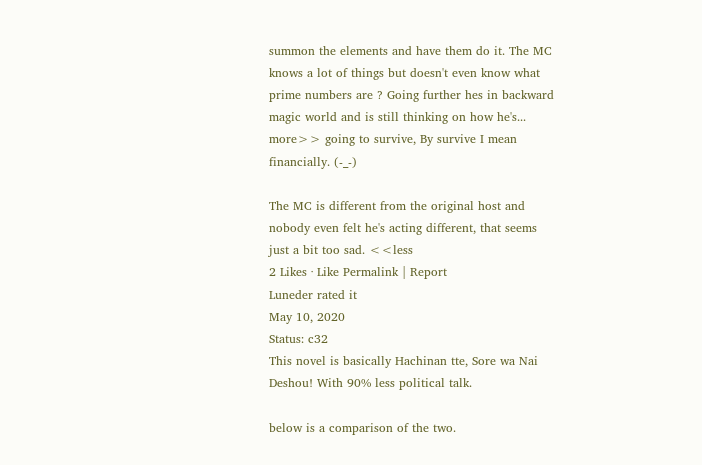summon the elements and have them do it. The MC knows a lot of things but doesn't even know what prime numbers are ? Going further hes in backward magic world and is still thinking on how he's... more>> going to survive, By survive I mean financially. (-_-)

The MC is different from the original host and nobody even felt he's acting different, that seems just a bit too sad. <<less
2 Likes · Like Permalink | Report
Luneder rated it
May 10, 2020
Status: c32
This novel is basically Hachinan tte, Sore wa Nai Deshou! With 90% less political talk.

below is a comparison of the two.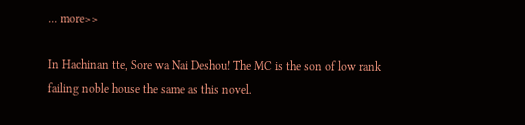... more>>

In Hachinan tte, Sore wa Nai Deshou! The MC is the son of low rank failing noble house the same as this novel.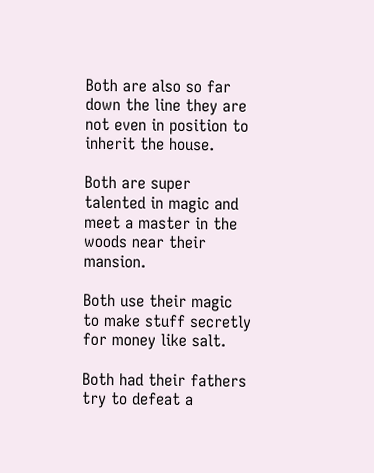Both are also so far down the line they are not even in position to inherit the house.

Both are super talented in magic and meet a master in the woods near their mansion.

Both use their magic to make stuff secretly for money like salt.

Both had their fathers try to defeat a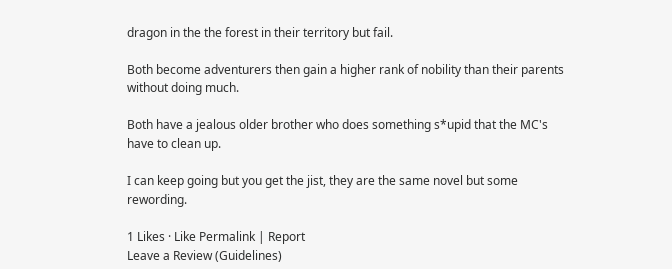dragon in the the forest in their territory but fail.

Both become adventurers then gain a higher rank of nobility than their parents without doing much.

Both have a jealous older brother who does something s*upid that the MC's have to clean up.

I can keep going but you get the jist, they are the same novel but some rewording.

1 Likes · Like Permalink | Report
Leave a Review (Guidelines)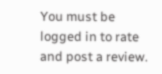You must be logged in to rate and post a review.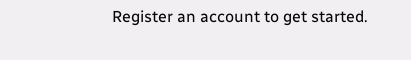Register an account to get started.